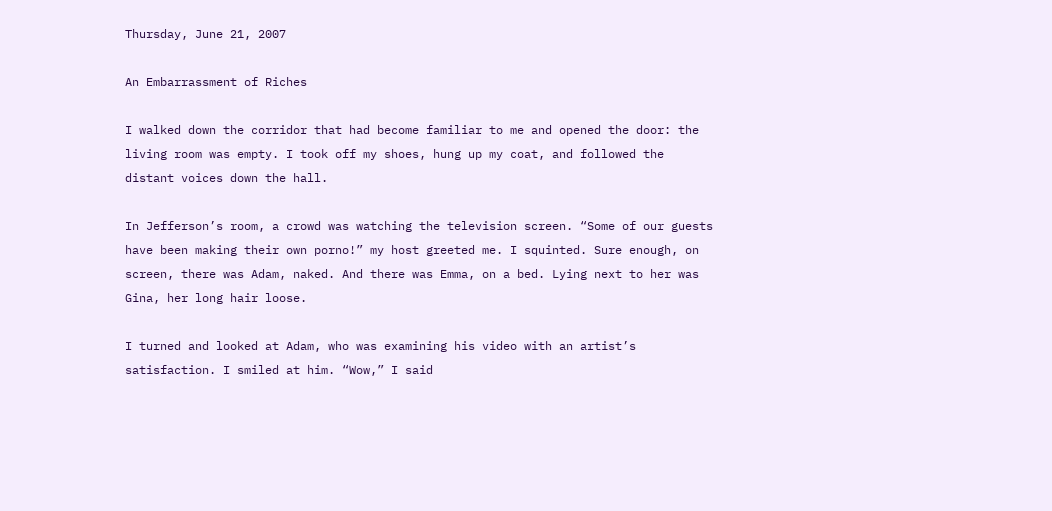Thursday, June 21, 2007

An Embarrassment of Riches

I walked down the corridor that had become familiar to me and opened the door: the living room was empty. I took off my shoes, hung up my coat, and followed the distant voices down the hall.

In Jefferson’s room, a crowd was watching the television screen. “Some of our guests have been making their own porno!” my host greeted me. I squinted. Sure enough, on screen, there was Adam, naked. And there was Emma, on a bed. Lying next to her was Gina, her long hair loose.

I turned and looked at Adam, who was examining his video with an artist’s satisfaction. I smiled at him. “Wow,” I said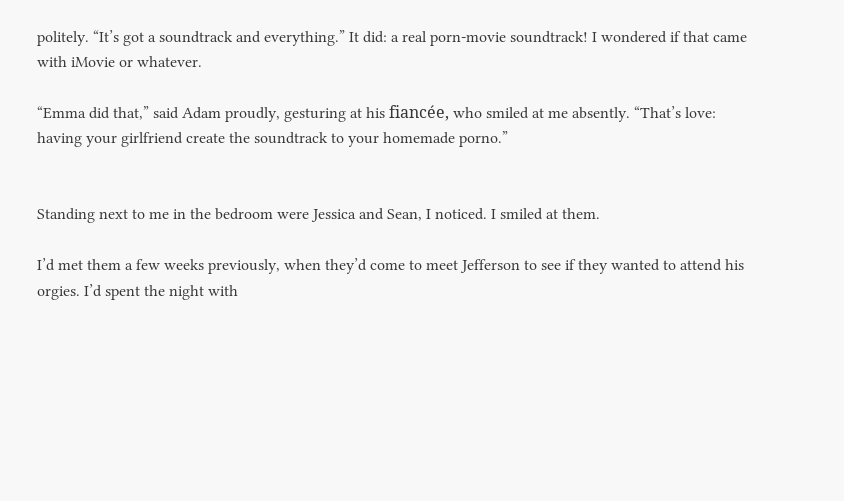politely. “It’s got a soundtrack and everything.” It did: a real porn-movie soundtrack! I wondered if that came with iMovie or whatever.

“Emma did that,” said Adam proudly, gesturing at his fiancée, who smiled at me absently. “That’s love: having your girlfriend create the soundtrack to your homemade porno.”


Standing next to me in the bedroom were Jessica and Sean, I noticed. I smiled at them.

I’d met them a few weeks previously, when they’d come to meet Jefferson to see if they wanted to attend his orgies. I’d spent the night with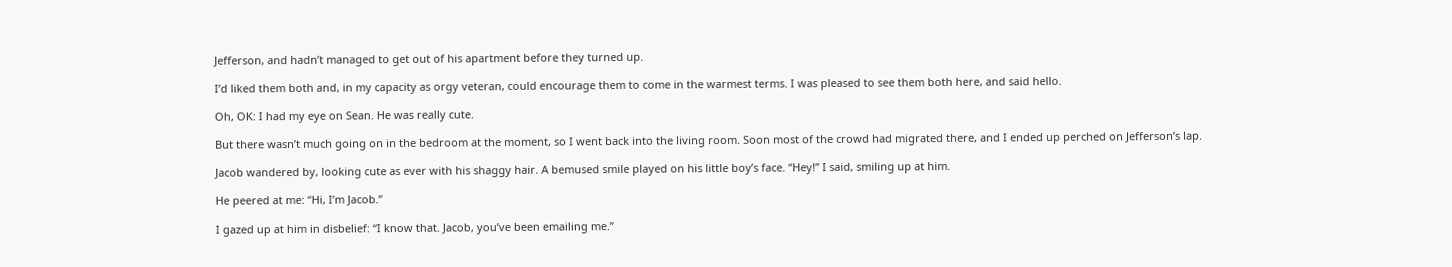Jefferson, and hadn’t managed to get out of his apartment before they turned up.

I’d liked them both and, in my capacity as orgy veteran, could encourage them to come in the warmest terms. I was pleased to see them both here, and said hello.

Oh, OK: I had my eye on Sean. He was really cute.

But there wasn’t much going on in the bedroom at the moment, so I went back into the living room. Soon most of the crowd had migrated there, and I ended up perched on Jefferson’s lap.

Jacob wandered by, looking cute as ever with his shaggy hair. A bemused smile played on his little boy’s face. “Hey!” I said, smiling up at him.

He peered at me: “Hi, I’m Jacob.”

I gazed up at him in disbelief: “I know that. Jacob, you’ve been emailing me.”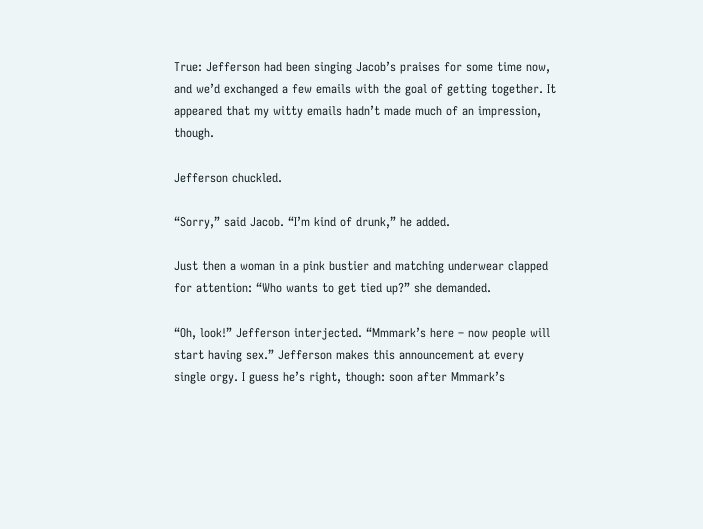True: Jefferson had been singing Jacob’s praises for some time now, and we’d exchanged a few emails with the goal of getting together. It appeared that my witty emails hadn’t made much of an impression, though.

Jefferson chuckled.

“Sorry,” said Jacob. “I’m kind of drunk,” he added.

Just then a woman in a pink bustier and matching underwear clapped for attention: “Who wants to get tied up?” she demanded.

“Oh, look!” Jefferson interjected. “Mmmark’s here – now people will start having sex.” Jefferson makes this announcement at every single orgy. I guess he’s right, though: soon after Mmmark’s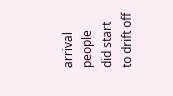arrival people did start to drift off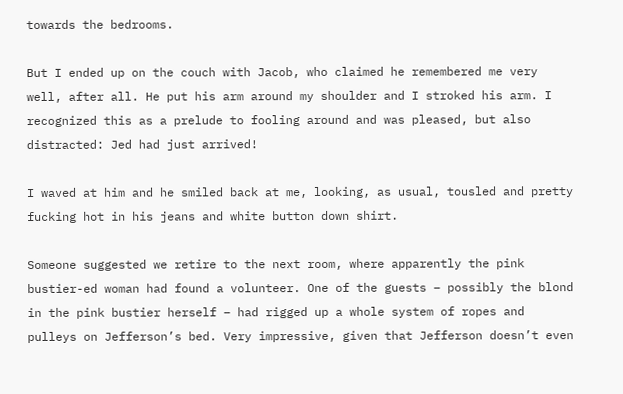towards the bedrooms.

But I ended up on the couch with Jacob, who claimed he remembered me very well, after all. He put his arm around my shoulder and I stroked his arm. I recognized this as a prelude to fooling around and was pleased, but also distracted: Jed had just arrived!

I waved at him and he smiled back at me, looking, as usual, tousled and pretty fucking hot in his jeans and white button down shirt.

Someone suggested we retire to the next room, where apparently the pink bustier-ed woman had found a volunteer. One of the guests – possibly the blond in the pink bustier herself – had rigged up a whole system of ropes and pulleys on Jefferson’s bed. Very impressive, given that Jefferson doesn’t even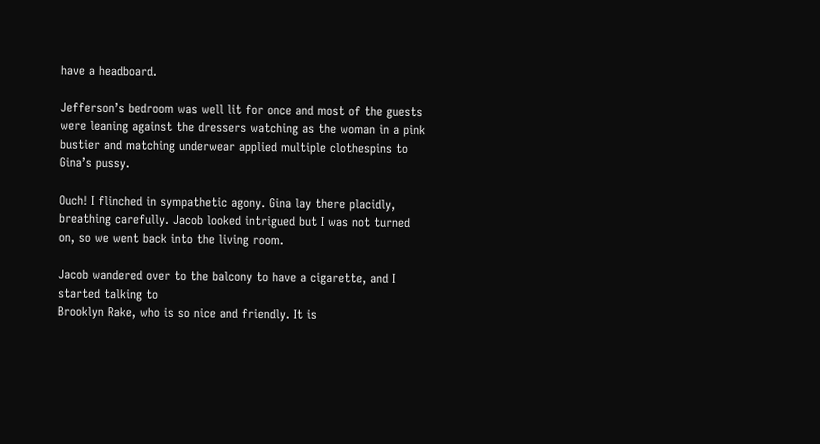have a headboard.

Jefferson’s bedroom was well lit for once and most of the guests were leaning against the dressers watching as the woman in a pink bustier and matching underwear applied multiple clothespins to Gina’s pussy.

Ouch! I flinched in sympathetic agony. Gina lay there placidly, breathing carefully. Jacob looked intrigued but I was not turned on, so we went back into the living room.

Jacob wandered over to the balcony to have a cigarette, and I started talking to
Brooklyn Rake, who is so nice and friendly. It is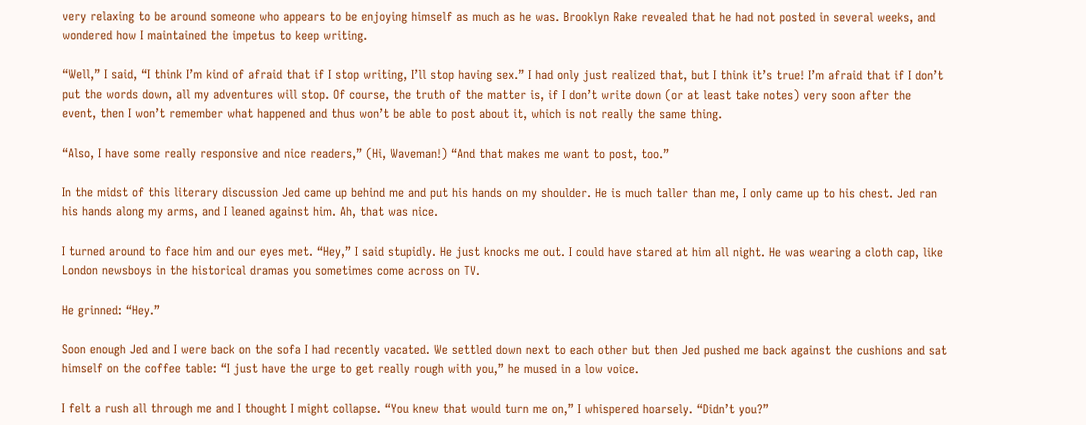very relaxing to be around someone who appears to be enjoying himself as much as he was. Brooklyn Rake revealed that he had not posted in several weeks, and wondered how I maintained the impetus to keep writing.

“Well,” I said, “I think I’m kind of afraid that if I stop writing, I’ll stop having sex.” I had only just realized that, but I think it’s true! I’m afraid that if I don’t put the words down, all my adventures will stop. Of course, the truth of the matter is, if I don’t write down (or at least take notes) very soon after the event, then I won’t remember what happened and thus won’t be able to post about it, which is not really the same thing.

“Also, I have some really responsive and nice readers,” (Hi, Waveman!) “And that makes me want to post, too.”

In the midst of this literary discussion Jed came up behind me and put his hands on my shoulder. He is much taller than me, I only came up to his chest. Jed ran his hands along my arms, and I leaned against him. Ah, that was nice.

I turned around to face him and our eyes met. “Hey,” I said stupidly. He just knocks me out. I could have stared at him all night. He was wearing a cloth cap, like London newsboys in the historical dramas you sometimes come across on TV.

He grinned: “Hey.”

Soon enough Jed and I were back on the sofa I had recently vacated. We settled down next to each other but then Jed pushed me back against the cushions and sat himself on the coffee table: “I just have the urge to get really rough with you,” he mused in a low voice.

I felt a rush all through me and I thought I might collapse. “You knew that would turn me on,” I whispered hoarsely. “Didn’t you?”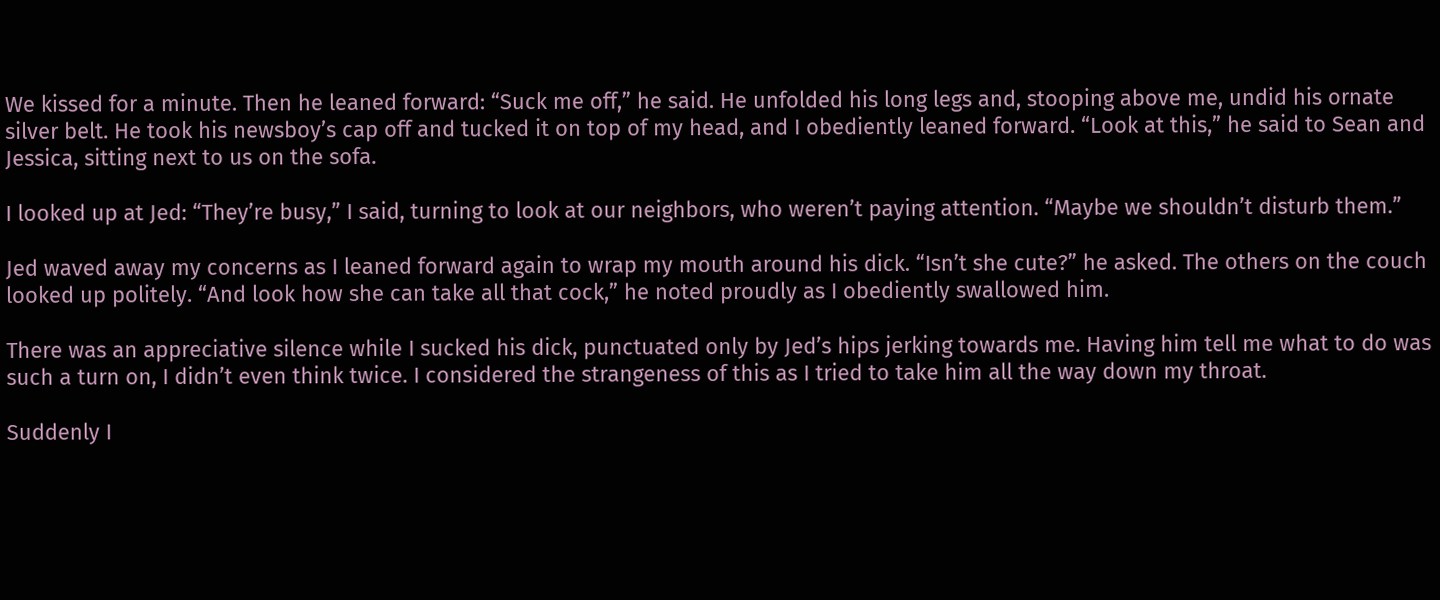We kissed for a minute. Then he leaned forward: “Suck me off,” he said. He unfolded his long legs and, stooping above me, undid his ornate silver belt. He took his newsboy’s cap off and tucked it on top of my head, and I obediently leaned forward. “Look at this,” he said to Sean and Jessica, sitting next to us on the sofa.

I looked up at Jed: “They’re busy,” I said, turning to look at our neighbors, who weren’t paying attention. “Maybe we shouldn’t disturb them.”

Jed waved away my concerns as I leaned forward again to wrap my mouth around his dick. “Isn’t she cute?” he asked. The others on the couch looked up politely. “And look how she can take all that cock,” he noted proudly as I obediently swallowed him.

There was an appreciative silence while I sucked his dick, punctuated only by Jed’s hips jerking towards me. Having him tell me what to do was such a turn on, I didn’t even think twice. I considered the strangeness of this as I tried to take him all the way down my throat.

Suddenly I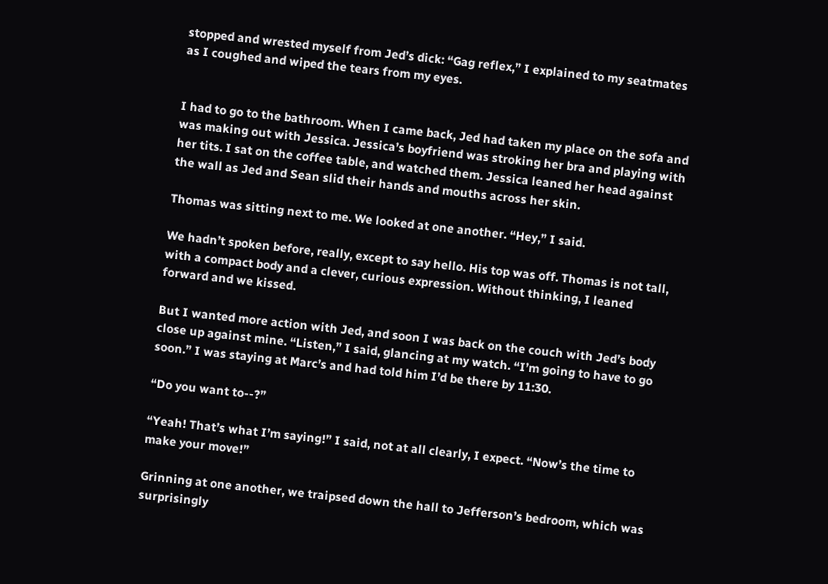stopped and wrested myself from Jed’s dick: “Gag reflex,” I explained to my seatmates as I coughed and wiped the tears from my eyes.


I had to go to the bathroom. When I came back, Jed had taken my place on the sofa and was making out with Jessica. Jessica’s boyfriend was stroking her bra and playing with her tits. I sat on the coffee table, and watched them. Jessica leaned her head against the wall as Jed and Sean slid their hands and mouths across her skin.

Thomas was sitting next to me. We looked at one another. “Hey,” I said.

We hadn’t spoken before, really, except to say hello. His top was off. Thomas is not tall, with a compact body and a clever, curious expression. Without thinking, I leaned forward and we kissed.

But I wanted more action with Jed, and soon I was back on the couch with Jed’s body close up against mine. “Listen,” I said, glancing at my watch. “I’m going to have to go soon.” I was staying at Marc’s and had told him I’d be there by 11:30.

“Do you want to--?”

“Yeah! That’s what I’m saying!” I said, not at all clearly, I expect. “Now’s the time to make your move!”

Grinning at one another, we traipsed down the hall to Jefferson’s bedroom, which was surprisingly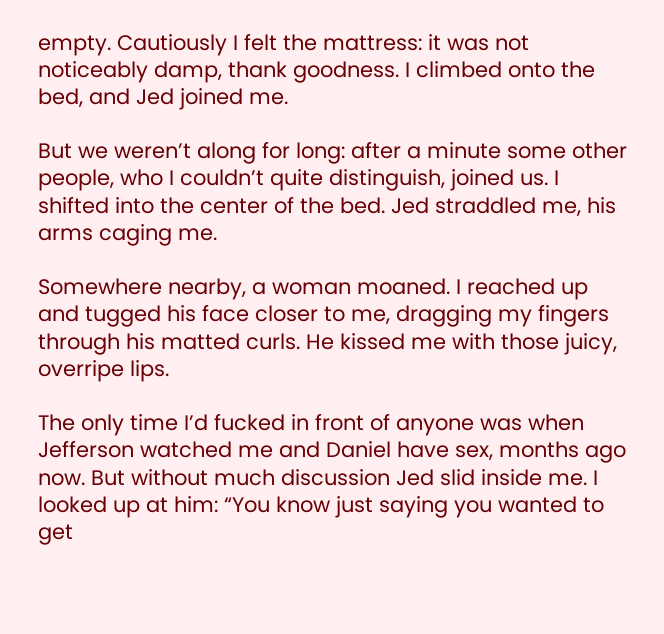empty. Cautiously I felt the mattress: it was not noticeably damp, thank goodness. I climbed onto the bed, and Jed joined me.

But we weren’t along for long: after a minute some other people, who I couldn’t quite distinguish, joined us. I shifted into the center of the bed. Jed straddled me, his arms caging me.

Somewhere nearby, a woman moaned. I reached up and tugged his face closer to me, dragging my fingers through his matted curls. He kissed me with those juicy, overripe lips.

The only time I’d fucked in front of anyone was when Jefferson watched me and Daniel have sex, months ago now. But without much discussion Jed slid inside me. I looked up at him: “You know just saying you wanted to get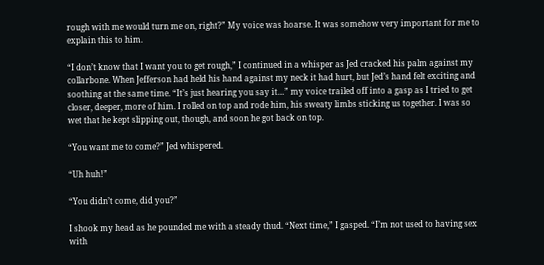rough with me would turn me on, right?” My voice was hoarse. It was somehow very important for me to explain this to him.

“I don’t know that I want you to get rough,” I continued in a whisper as Jed cracked his palm against my collarbone. When Jefferson had held his hand against my neck it had hurt, but Jed’s hand felt exciting and soothing at the same time. “It’s just hearing you say it…” my voice trailed off into a gasp as I tried to get closer, deeper, more of him. I rolled on top and rode him, his sweaty limbs sticking us together. I was so wet that he kept slipping out, though, and soon he got back on top.

“You want me to come?” Jed whispered.

“Uh huh!”

“You didn’t come, did you?”

I shook my head as he pounded me with a steady thud. “Next time,” I gasped. “I’m not used to having sex with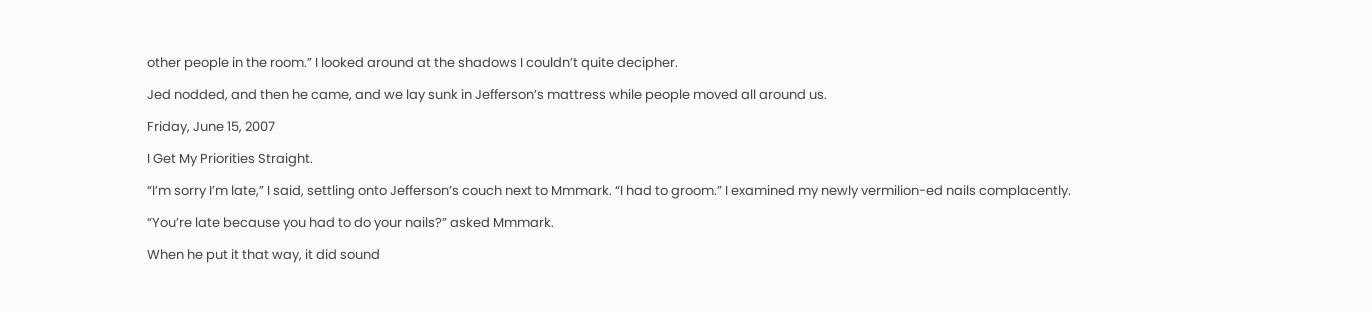other people in the room.” I looked around at the shadows I couldn’t quite decipher.

Jed nodded, and then he came, and we lay sunk in Jefferson’s mattress while people moved all around us.

Friday, June 15, 2007

I Get My Priorities Straight.

“I’m sorry I’m late,” I said, settling onto Jefferson’s couch next to Mmmark. “I had to groom.” I examined my newly vermilion-ed nails complacently.

“You’re late because you had to do your nails?” asked Mmmark.

When he put it that way, it did sound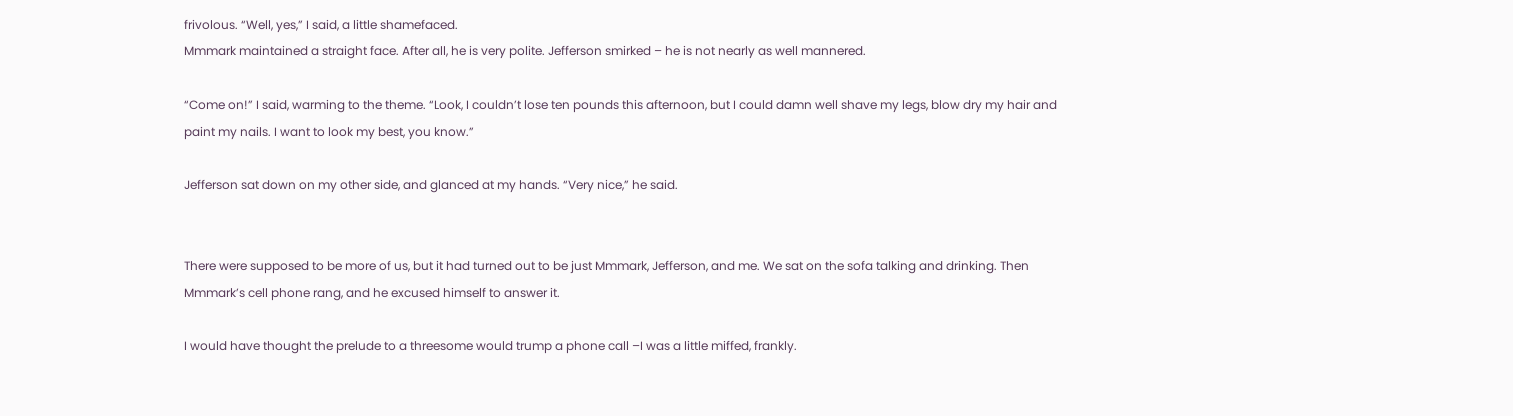frivolous. “Well, yes,” I said, a little shamefaced.
Mmmark maintained a straight face. After all, he is very polite. Jefferson smirked – he is not nearly as well mannered.

“Come on!” I said, warming to the theme. “Look, I couldn’t lose ten pounds this afternoon, but I could damn well shave my legs, blow dry my hair and paint my nails. I want to look my best, you know.”

Jefferson sat down on my other side, and glanced at my hands. “Very nice,” he said.


There were supposed to be more of us, but it had turned out to be just Mmmark, Jefferson, and me. We sat on the sofa talking and drinking. Then Mmmark’s cell phone rang, and he excused himself to answer it.

I would have thought the prelude to a threesome would trump a phone call –I was a little miffed, frankly.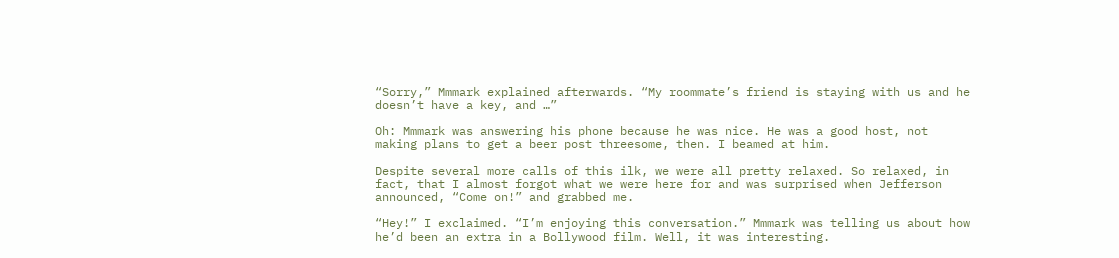“Sorry,” Mmmark explained afterwards. “My roommate’s friend is staying with us and he doesn’t have a key, and …”

Oh: Mmmark was answering his phone because he was nice. He was a good host, not making plans to get a beer post threesome, then. I beamed at him.

Despite several more calls of this ilk, we were all pretty relaxed. So relaxed, in fact, that I almost forgot what we were here for and was surprised when Jefferson announced, “Come on!” and grabbed me.

“Hey!” I exclaimed. “I’m enjoying this conversation.” Mmmark was telling us about how he’d been an extra in a Bollywood film. Well, it was interesting.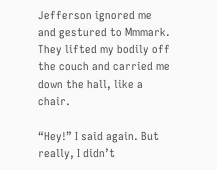Jefferson ignored me and gestured to Mmmark. They lifted my bodily off the couch and carried me down the hall, like a chair.

“Hey!” I said again. But really, I didn’t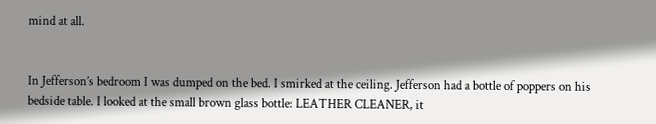mind at all.


In Jefferson’s bedroom I was dumped on the bed. I smirked at the ceiling. Jefferson had a bottle of poppers on his bedside table. I looked at the small brown glass bottle: LEATHER CLEANER, it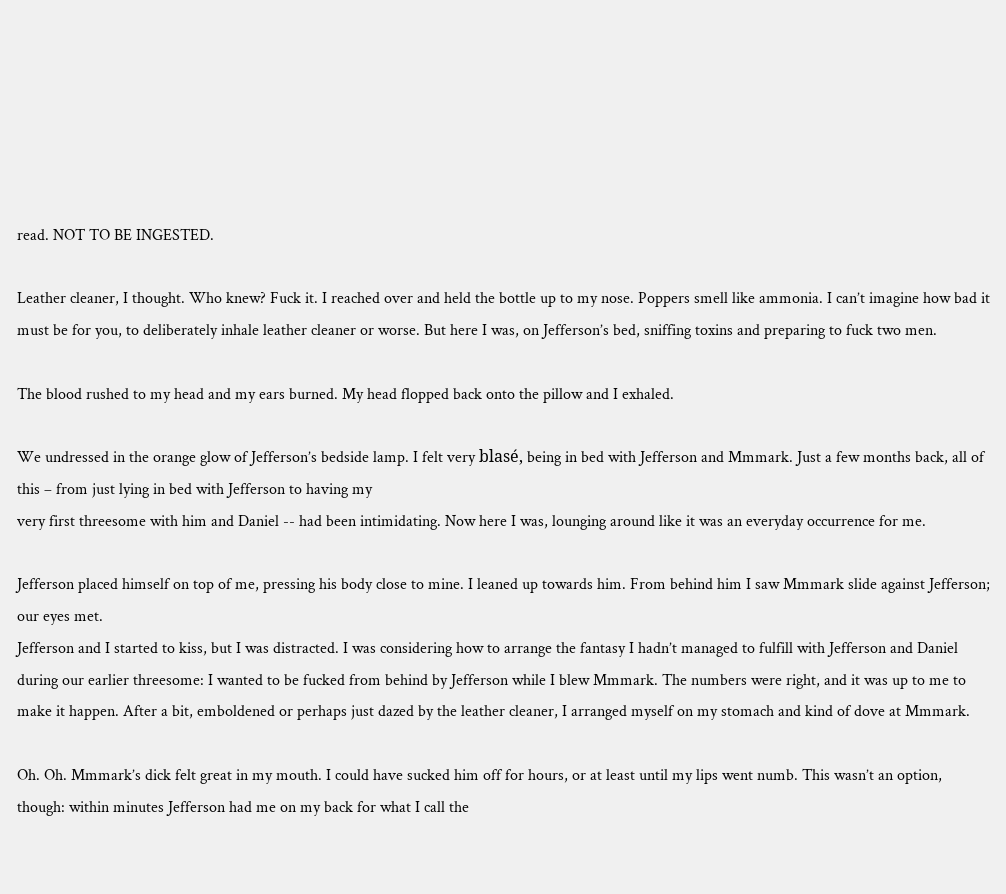read. NOT TO BE INGESTED.

Leather cleaner, I thought. Who knew? Fuck it. I reached over and held the bottle up to my nose. Poppers smell like ammonia. I can’t imagine how bad it must be for you, to deliberately inhale leather cleaner or worse. But here I was, on Jefferson’s bed, sniffing toxins and preparing to fuck two men.

The blood rushed to my head and my ears burned. My head flopped back onto the pillow and I exhaled.

We undressed in the orange glow of Jefferson’s bedside lamp. I felt very blasé, being in bed with Jefferson and Mmmark. Just a few months back, all of this – from just lying in bed with Jefferson to having my
very first threesome with him and Daniel -- had been intimidating. Now here I was, lounging around like it was an everyday occurrence for me.

Jefferson placed himself on top of me, pressing his body close to mine. I leaned up towards him. From behind him I saw Mmmark slide against Jefferson; our eyes met.
Jefferson and I started to kiss, but I was distracted. I was considering how to arrange the fantasy I hadn’t managed to fulfill with Jefferson and Daniel during our earlier threesome: I wanted to be fucked from behind by Jefferson while I blew Mmmark. The numbers were right, and it was up to me to make it happen. After a bit, emboldened or perhaps just dazed by the leather cleaner, I arranged myself on my stomach and kind of dove at Mmmark.

Oh. Oh. Mmmark’s dick felt great in my mouth. I could have sucked him off for hours, or at least until my lips went numb. This wasn’t an option, though: within minutes Jefferson had me on my back for what I call the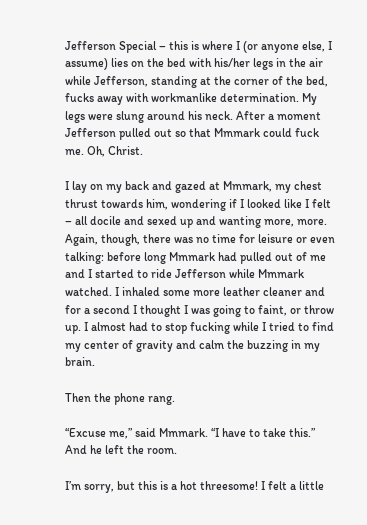Jefferson Special – this is where I (or anyone else, I assume) lies on the bed with his/her legs in the air while Jefferson, standing at the corner of the bed, fucks away with workmanlike determination. My legs were slung around his neck. After a moment Jefferson pulled out so that Mmmark could fuck me. Oh, Christ.

I lay on my back and gazed at Mmmark, my chest thrust towards him, wondering if I looked like I felt – all docile and sexed up and wanting more, more. Again, though, there was no time for leisure or even talking: before long Mmmark had pulled out of me and I started to ride Jefferson while Mmmark watched. I inhaled some more leather cleaner and for a second I thought I was going to faint, or throw up. I almost had to stop fucking while I tried to find my center of gravity and calm the buzzing in my brain.

Then the phone rang.

“Excuse me,” said Mmmark. “I have to take this.” And he left the room.

I’m sorry, but this is a hot threesome! I felt a little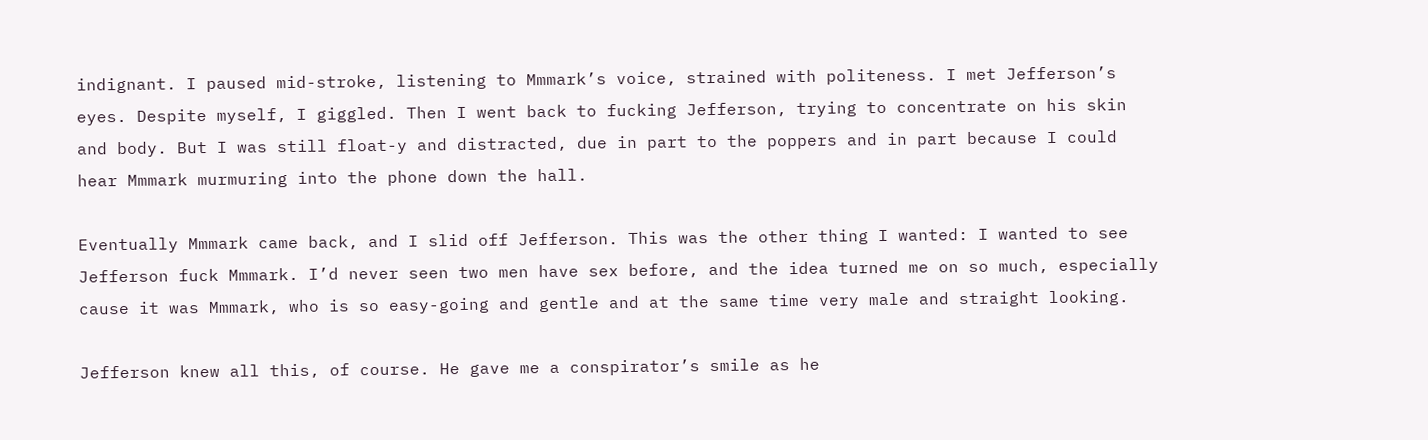indignant. I paused mid-stroke, listening to Mmmark’s voice, strained with politeness. I met Jefferson’s eyes. Despite myself, I giggled. Then I went back to fucking Jefferson, trying to concentrate on his skin and body. But I was still float-y and distracted, due in part to the poppers and in part because I could hear Mmmark murmuring into the phone down the hall.

Eventually Mmmark came back, and I slid off Jefferson. This was the other thing I wanted: I wanted to see Jefferson fuck Mmmark. I’d never seen two men have sex before, and the idea turned me on so much, especially cause it was Mmmark, who is so easy-going and gentle and at the same time very male and straight looking.

Jefferson knew all this, of course. He gave me a conspirator’s smile as he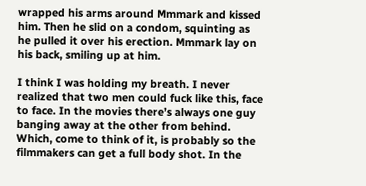wrapped his arms around Mmmark and kissed him. Then he slid on a condom, squinting as he pulled it over his erection. Mmmark lay on his back, smiling up at him.

I think I was holding my breath. I never realized that two men could fuck like this, face to face. In the movies there’s always one guy banging away at the other from behind. Which, come to think of it, is probably so the filmmakers can get a full body shot. In the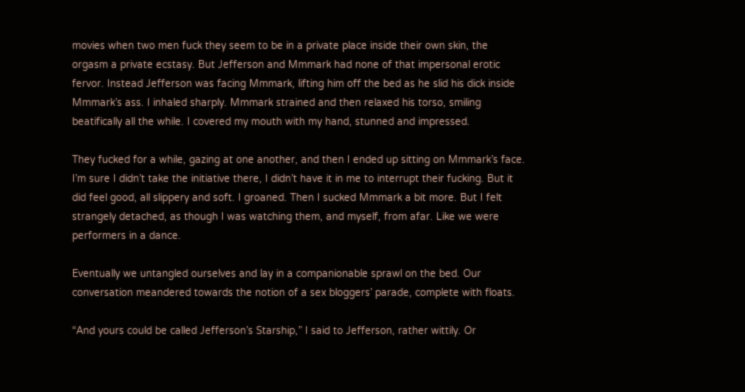movies when two men fuck they seem to be in a private place inside their own skin, the orgasm a private ecstasy. But Jefferson and Mmmark had none of that impersonal erotic fervor. Instead Jefferson was facing Mmmark, lifting him off the bed as he slid his dick inside Mmmark’s ass. I inhaled sharply. Mmmark strained and then relaxed his torso, smiling beatifically all the while. I covered my mouth with my hand, stunned and impressed.

They fucked for a while, gazing at one another, and then I ended up sitting on Mmmark’s face. I’m sure I didn’t take the initiative there, I didn’t have it in me to interrupt their fucking. But it did feel good, all slippery and soft. I groaned. Then I sucked Mmmark a bit more. But I felt strangely detached, as though I was watching them, and myself, from afar. Like we were performers in a dance.

Eventually we untangled ourselves and lay in a companionable sprawl on the bed. Our conversation meandered towards the notion of a sex bloggers’ parade, complete with floats.

“And yours could be called Jefferson’s Starship,” I said to Jefferson, rather wittily. Or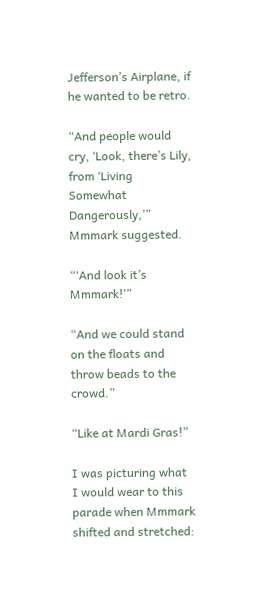Jefferson’s Airplane, if he wanted to be retro.

“And people would cry, ‘Look, there’s Lily, from ‘Living Somewhat Dangerously,’” Mmmark suggested.

“‘And look it’s Mmmark!’”

“And we could stand on the floats and throw beads to the crowd.”

“Like at Mardi Gras!”

I was picturing what I would wear to this parade when Mmmark shifted and stretched: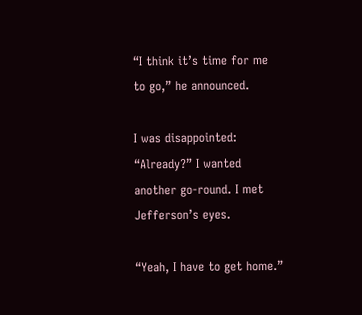“I think it’s time for me to go,” he announced.

I was disappointed: “Already?” I wanted another go-round. I met Jefferson’s eyes.

“Yeah, I have to get home.”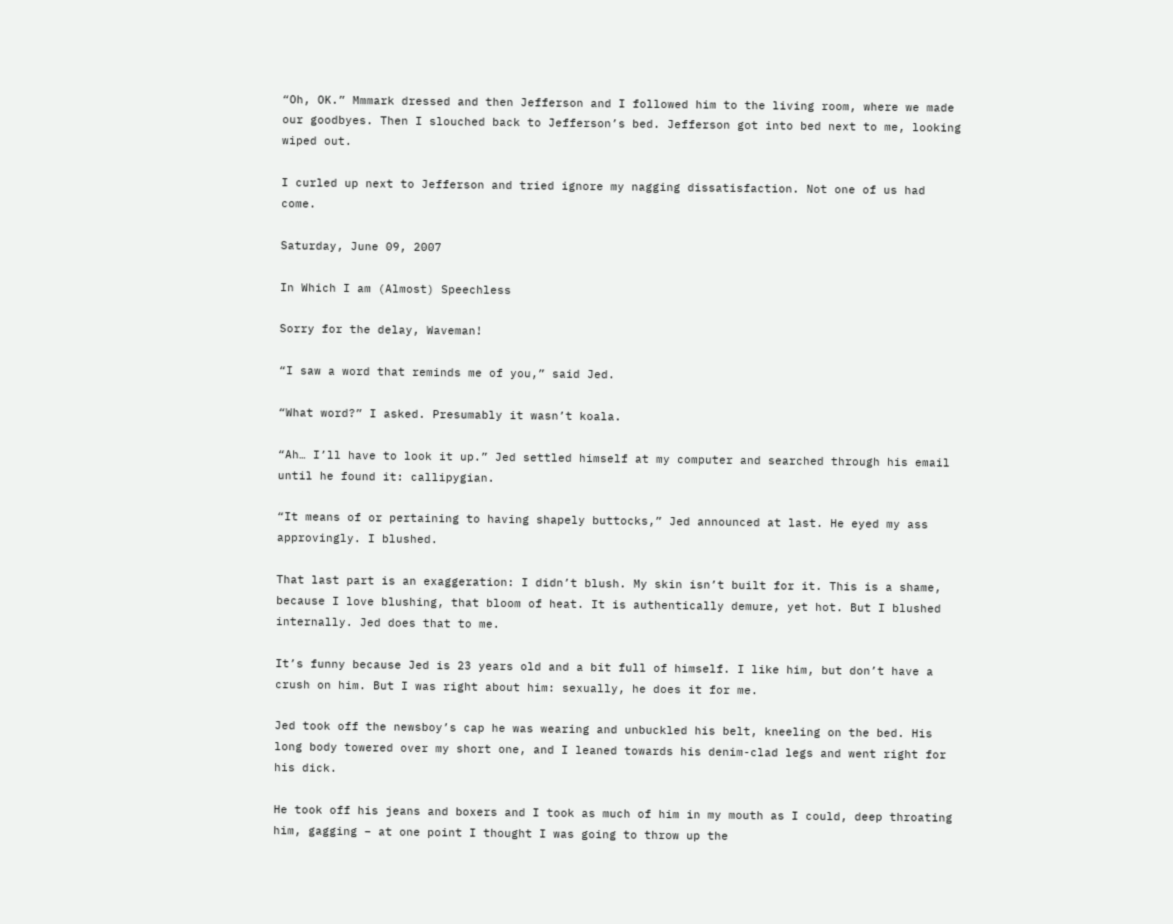“Oh, OK.” Mmmark dressed and then Jefferson and I followed him to the living room, where we made our goodbyes. Then I slouched back to Jefferson’s bed. Jefferson got into bed next to me, looking wiped out.

I curled up next to Jefferson and tried ignore my nagging dissatisfaction. Not one of us had come.

Saturday, June 09, 2007

In Which I am (Almost) Speechless

Sorry for the delay, Waveman!

“I saw a word that reminds me of you,” said Jed.

“What word?” I asked. Presumably it wasn’t koala.

“Ah… I’ll have to look it up.” Jed settled himself at my computer and searched through his email until he found it: callipygian.

“It means of or pertaining to having shapely buttocks,” Jed announced at last. He eyed my ass approvingly. I blushed.

That last part is an exaggeration: I didn’t blush. My skin isn’t built for it. This is a shame, because I love blushing, that bloom of heat. It is authentically demure, yet hot. But I blushed internally. Jed does that to me.

It’s funny because Jed is 23 years old and a bit full of himself. I like him, but don’t have a crush on him. But I was right about him: sexually, he does it for me.

Jed took off the newsboy’s cap he was wearing and unbuckled his belt, kneeling on the bed. His long body towered over my short one, and I leaned towards his denim-clad legs and went right for his dick.

He took off his jeans and boxers and I took as much of him in my mouth as I could, deep throating him, gagging – at one point I thought I was going to throw up the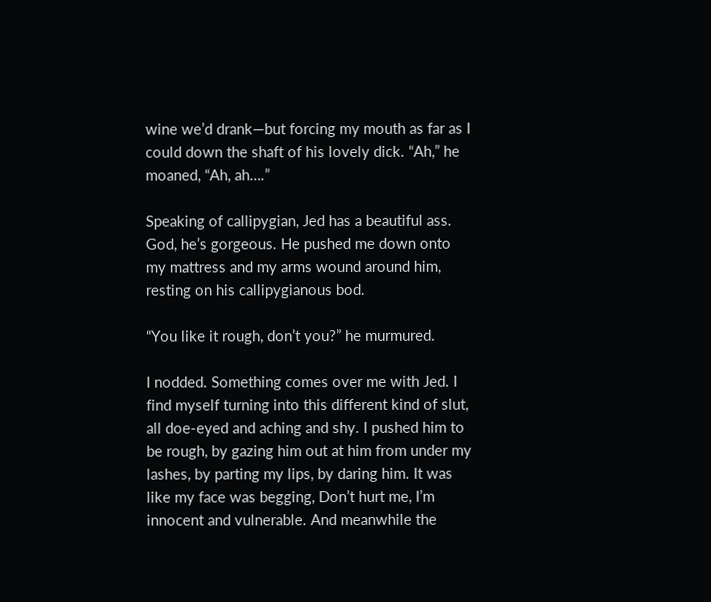wine we’d drank—but forcing my mouth as far as I could down the shaft of his lovely dick. “Ah,” he moaned, “Ah, ah….”

Speaking of callipygian, Jed has a beautiful ass. God, he’s gorgeous. He pushed me down onto my mattress and my arms wound around him, resting on his callipygianous bod.

“You like it rough, don’t you?” he murmured.

I nodded. Something comes over me with Jed. I find myself turning into this different kind of slut, all doe-eyed and aching and shy. I pushed him to be rough, by gazing him out at him from under my lashes, by parting my lips, by daring him. It was like my face was begging, Don’t hurt me, I’m innocent and vulnerable. And meanwhile the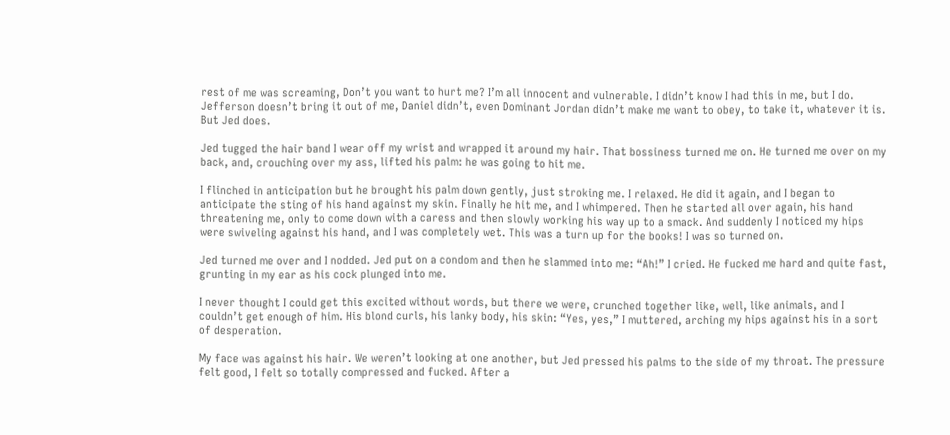rest of me was screaming, Don’t you want to hurt me? I’m all innocent and vulnerable. I didn’t know I had this in me, but I do. Jefferson doesn’t bring it out of me, Daniel didn’t, even Dominant Jordan didn’t make me want to obey, to take it, whatever it is. But Jed does.

Jed tugged the hair band I wear off my wrist and wrapped it around my hair. That bossiness turned me on. He turned me over on my back, and, crouching over my ass, lifted his palm: he was going to hit me.

I flinched in anticipation but he brought his palm down gently, just stroking me. I relaxed. He did it again, and I began to anticipate the sting of his hand against my skin. Finally he hit me, and I whimpered. Then he started all over again, his hand threatening me, only to come down with a caress and then slowly working his way up to a smack. And suddenly I noticed my hips were swiveling against his hand, and I was completely wet. This was a turn up for the books! I was so turned on.

Jed turned me over and I nodded. Jed put on a condom and then he slammed into me: “Ah!” I cried. He fucked me hard and quite fast, grunting in my ear as his cock plunged into me.

I never thought I could get this excited without words, but there we were, crunched together like, well, like animals, and I couldn’t get enough of him. His blond curls, his lanky body, his skin: “Yes, yes,” I muttered, arching my hips against his in a sort of desperation.

My face was against his hair. We weren’t looking at one another, but Jed pressed his palms to the side of my throat. The pressure felt good, I felt so totally compressed and fucked. After a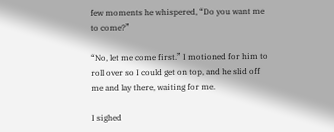few moments he whispered, “Do you want me to come?”

“No, let me come first.” I motioned for him to roll over so I could get on top, and he slid off me and lay there, waiting for me.

I sighed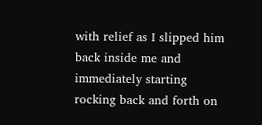with relief as I slipped him back inside me and immediately starting rocking back and forth on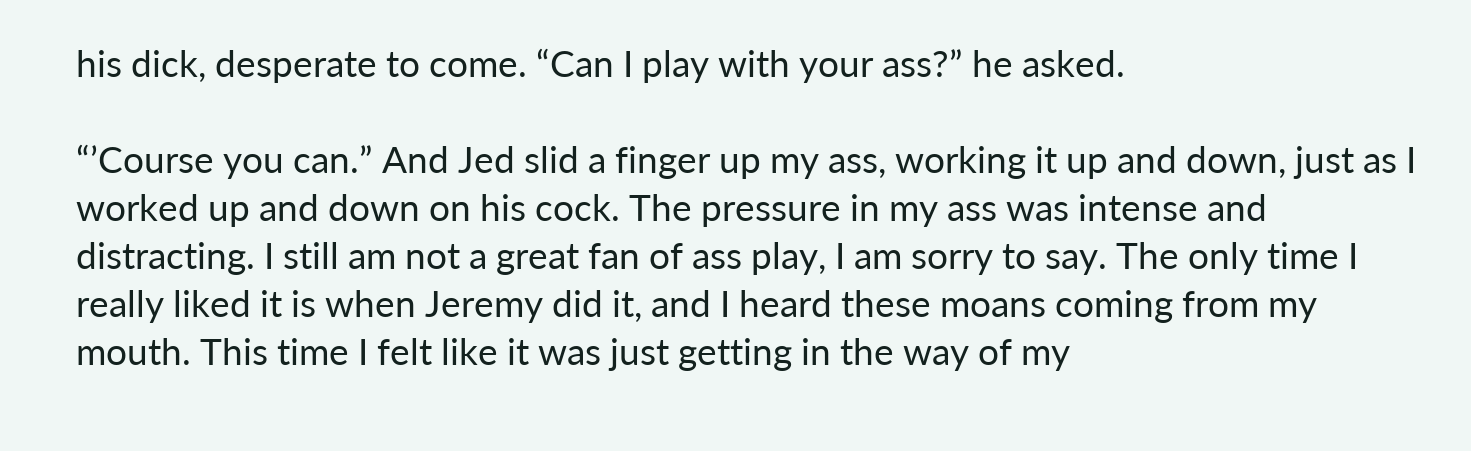his dick, desperate to come. “Can I play with your ass?” he asked.

“’Course you can.” And Jed slid a finger up my ass, working it up and down, just as I worked up and down on his cock. The pressure in my ass was intense and distracting. I still am not a great fan of ass play, I am sorry to say. The only time I really liked it is when Jeremy did it, and I heard these moans coming from my mouth. This time I felt like it was just getting in the way of my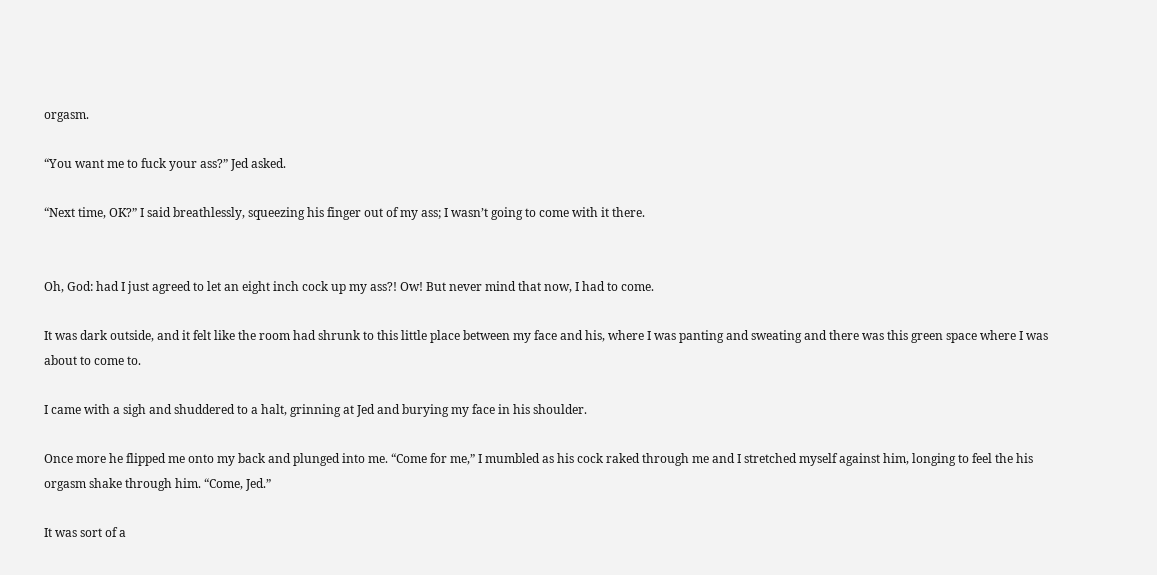orgasm.

“You want me to fuck your ass?” Jed asked.

“Next time, OK?” I said breathlessly, squeezing his finger out of my ass; I wasn’t going to come with it there.


Oh, God: had I just agreed to let an eight inch cock up my ass?! Ow! But never mind that now, I had to come.

It was dark outside, and it felt like the room had shrunk to this little place between my face and his, where I was panting and sweating and there was this green space where I was about to come to.

I came with a sigh and shuddered to a halt, grinning at Jed and burying my face in his shoulder.

Once more he flipped me onto my back and plunged into me. “Come for me,” I mumbled as his cock raked through me and I stretched myself against him, longing to feel the his orgasm shake through him. “Come, Jed.”

It was sort of a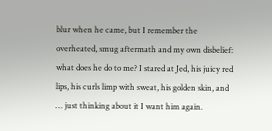blur when he came, but I remember the overheated, smug aftermath and my own disbelief: what does he do to me? I stared at Jed, his juicy red lips, his curls limp with sweat, his golden skin, and … just thinking about it I want him again.